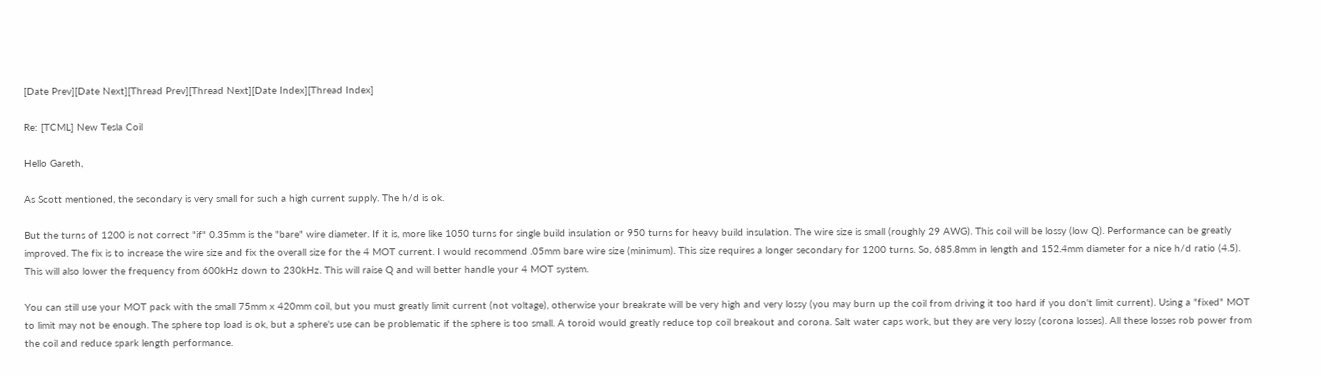[Date Prev][Date Next][Thread Prev][Thread Next][Date Index][Thread Index]

Re: [TCML] New Tesla Coil

Hello Gareth,

As Scott mentioned, the secondary is very small for such a high current supply. The h/d is ok.

But the turns of 1200 is not correct "if" 0.35mm is the "bare" wire diameter. If it is, more like 1050 turns for single build insulation or 950 turns for heavy build insulation. The wire size is small (roughly 29 AWG). This coil will be lossy (low Q). Performance can be greatly improved. The fix is to increase the wire size and fix the overall size for the 4 MOT current. I would recommend .05mm bare wire size (minimum). This size requires a longer secondary for 1200 turns. So, 685.8mm in length and 152.4mm diameter for a nice h/d ratio (4.5). This will also lower the frequency from 600kHz down to 230kHz. This will raise Q and will better handle your 4 MOT system.

You can still use your MOT pack with the small 75mm x 420mm coil, but you must greatly limit current (not voltage), otherwise your breakrate will be very high and very lossy (you may burn up the coil from driving it too hard if you don't limit current). Using a "fixed" MOT to limit may not be enough. The sphere top load is ok, but a sphere's use can be problematic if the sphere is too small. A toroid would greatly reduce top coil breakout and corona. Salt water caps work, but they are very lossy (corona losses). All these losses rob power from the coil and reduce spark length performance.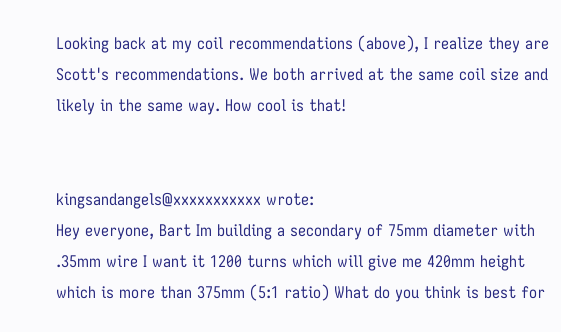Looking back at my coil recommendations (above), I realize they are Scott's recommendations. We both arrived at the same coil size and likely in the same way. How cool is that!


kingsandangels@xxxxxxxxxxx wrote:
Hey everyone, Bart Im building a secondary of 75mm diameter with .35mm wire I want it 1200 turns which will give me 420mm height which is more than 375mm (5:1 ratio) What do you think is best for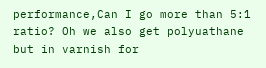performance,Can I go more than 5:1 ratio? Oh we also get polyuathane but in varnish for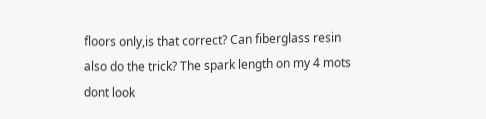floors only,is that correct? Can fiberglass resin also do the trick? The spark length on my 4 mots dont look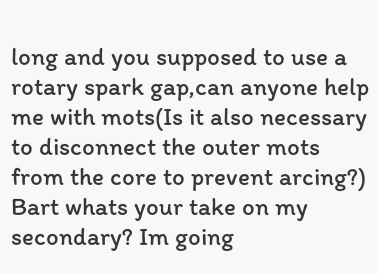long and you supposed to use a rotary spark gap,can anyone help me with mots(Is it also necessary to disconnect the outer mots from the core to prevent arcing?) Bart whats your take on my secondary? Im going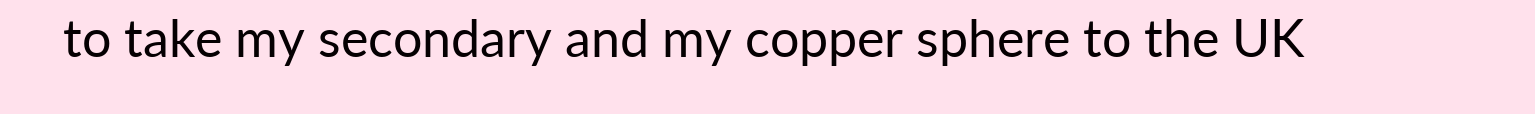to take my secondary and my copper sphere to the UK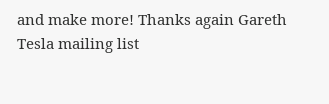and make more! Thanks again Gareth
Tesla mailing list